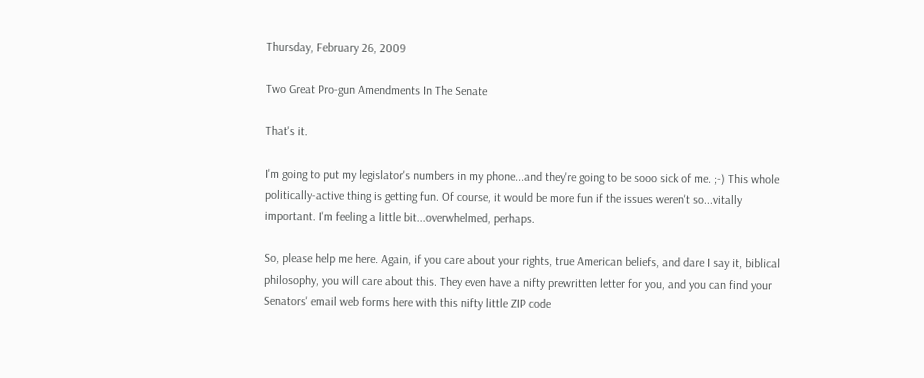Thursday, February 26, 2009

Two Great Pro-gun Amendments In The Senate

That's it.

I'm going to put my legislator's numbers in my phone...and they're going to be sooo sick of me. ;-) This whole politically-active thing is getting fun. Of course, it would be more fun if the issues weren't so...vitally important. I'm feeling a little bit...overwhelmed, perhaps.

So, please help me here. Again, if you care about your rights, true American beliefs, and dare I say it, biblical philosophy, you will care about this. They even have a nifty prewritten letter for you, and you can find your Senators' email web forms here with this nifty little ZIP code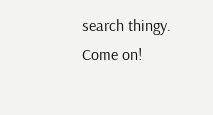search thingy. Come on!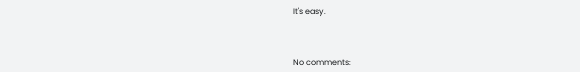It's easy.



No comments: